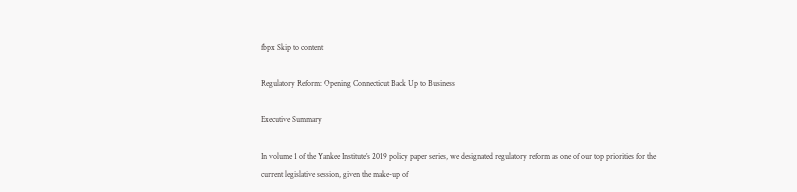fbpx Skip to content

Regulatory Reform: Opening Connecticut Back Up to Business

Executive Summary

In volume 1 of the Yankee Institute’s 2019 policy paper series, we designated regulatory reform as one of our top priorities for the current legislative session, given the make-up of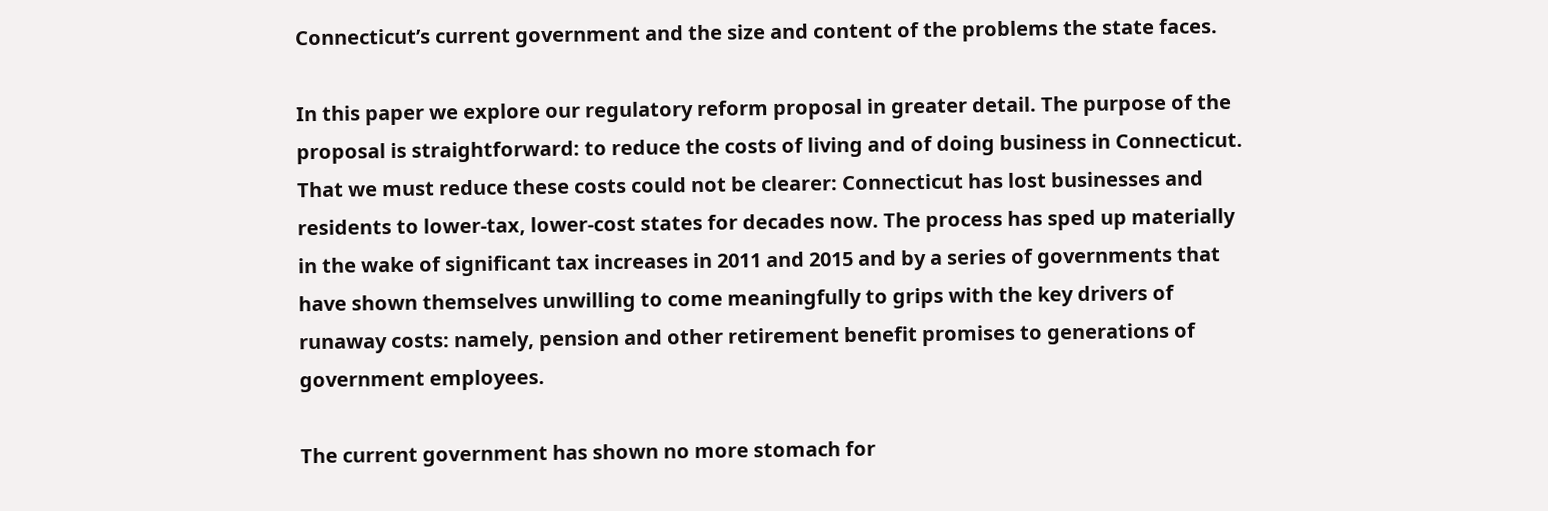Connecticut’s current government and the size and content of the problems the state faces.

In this paper we explore our regulatory reform proposal in greater detail. The purpose of the proposal is straightforward: to reduce the costs of living and of doing business in Connecticut. That we must reduce these costs could not be clearer: Connecticut has lost businesses and residents to lower-tax, lower-cost states for decades now. The process has sped up materially in the wake of significant tax increases in 2011 and 2015 and by a series of governments that have shown themselves unwilling to come meaningfully to grips with the key drivers of runaway costs: namely, pension and other retirement benefit promises to generations of government employees.

The current government has shown no more stomach for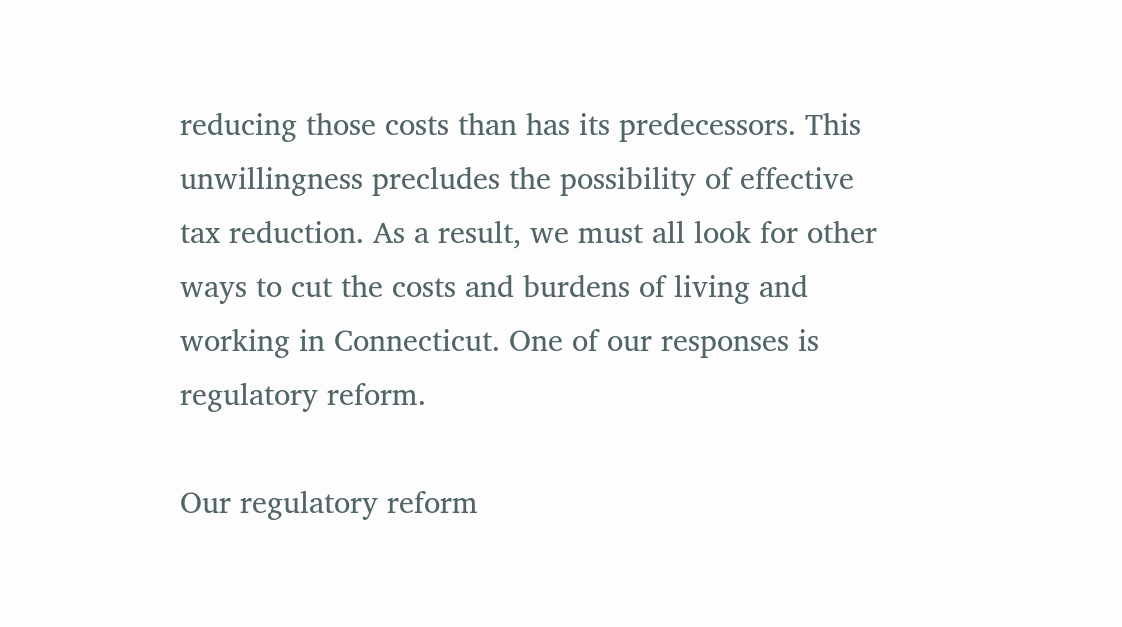reducing those costs than has its predecessors. This unwillingness precludes the possibility of effective tax reduction. As a result, we must all look for other ways to cut the costs and burdens of living and working in Connecticut. One of our responses is regulatory reform.

Our regulatory reform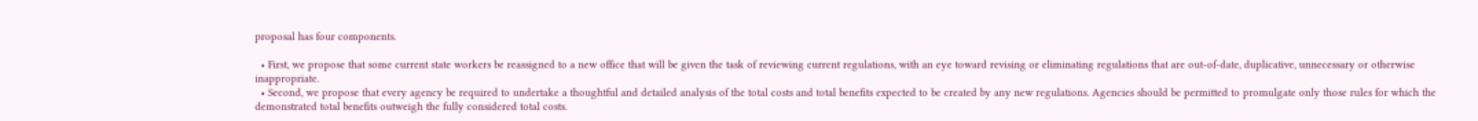proposal has four components.

  • First, we propose that some current state workers be reassigned to a new office that will be given the task of reviewing current regulations, with an eye toward revising or eliminating regulations that are out-of-date, duplicative, unnecessary or otherwise inappropriate.
  • Second, we propose that every agency be required to undertake a thoughtful and detailed analysis of the total costs and total benefits expected to be created by any new regulations. Agencies should be permitted to promulgate only those rules for which the demonstrated total benefits outweigh the fully considered total costs.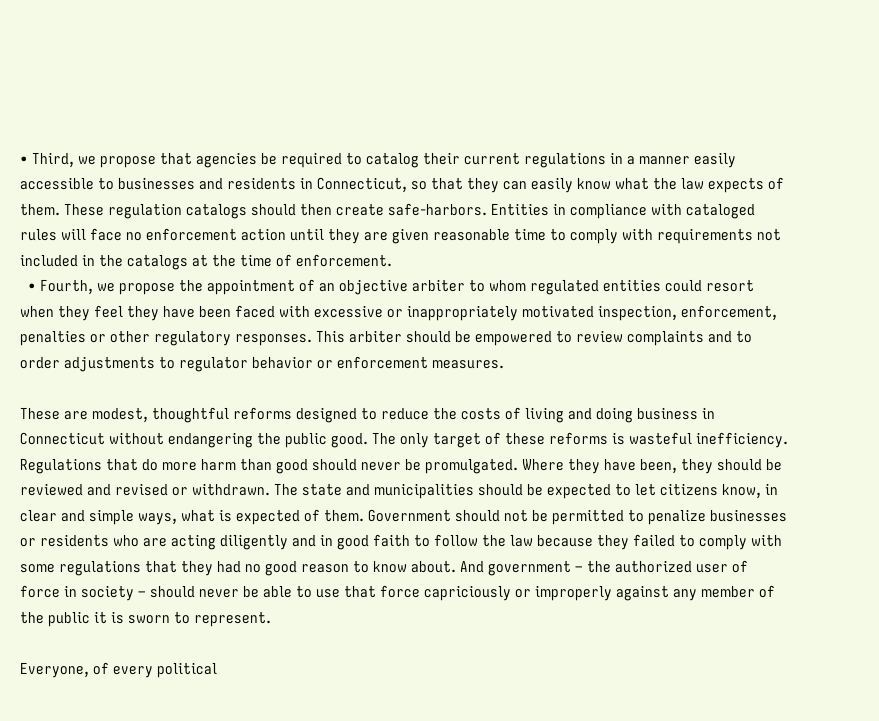• Third, we propose that agencies be required to catalog their current regulations in a manner easily accessible to businesses and residents in Connecticut, so that they can easily know what the law expects of them. These regulation catalogs should then create safe-harbors. Entities in compliance with cataloged rules will face no enforcement action until they are given reasonable time to comply with requirements not included in the catalogs at the time of enforcement.
  • Fourth, we propose the appointment of an objective arbiter to whom regulated entities could resort when they feel they have been faced with excessive or inappropriately motivated inspection, enforcement, penalties or other regulatory responses. This arbiter should be empowered to review complaints and to order adjustments to regulator behavior or enforcement measures.

These are modest, thoughtful reforms designed to reduce the costs of living and doing business in Connecticut without endangering the public good. The only target of these reforms is wasteful inefficiency. Regulations that do more harm than good should never be promulgated. Where they have been, they should be reviewed and revised or withdrawn. The state and municipalities should be expected to let citizens know, in clear and simple ways, what is expected of them. Government should not be permitted to penalize businesses or residents who are acting diligently and in good faith to follow the law because they failed to comply with some regulations that they had no good reason to know about. And government – the authorized user of force in society – should never be able to use that force capriciously or improperly against any member of the public it is sworn to represent.

Everyone, of every political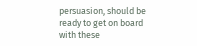persuasion, should be ready to get on board with these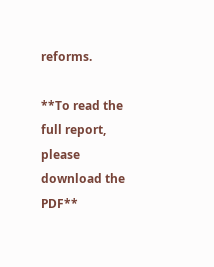reforms.

**To read the full report, please download the PDF**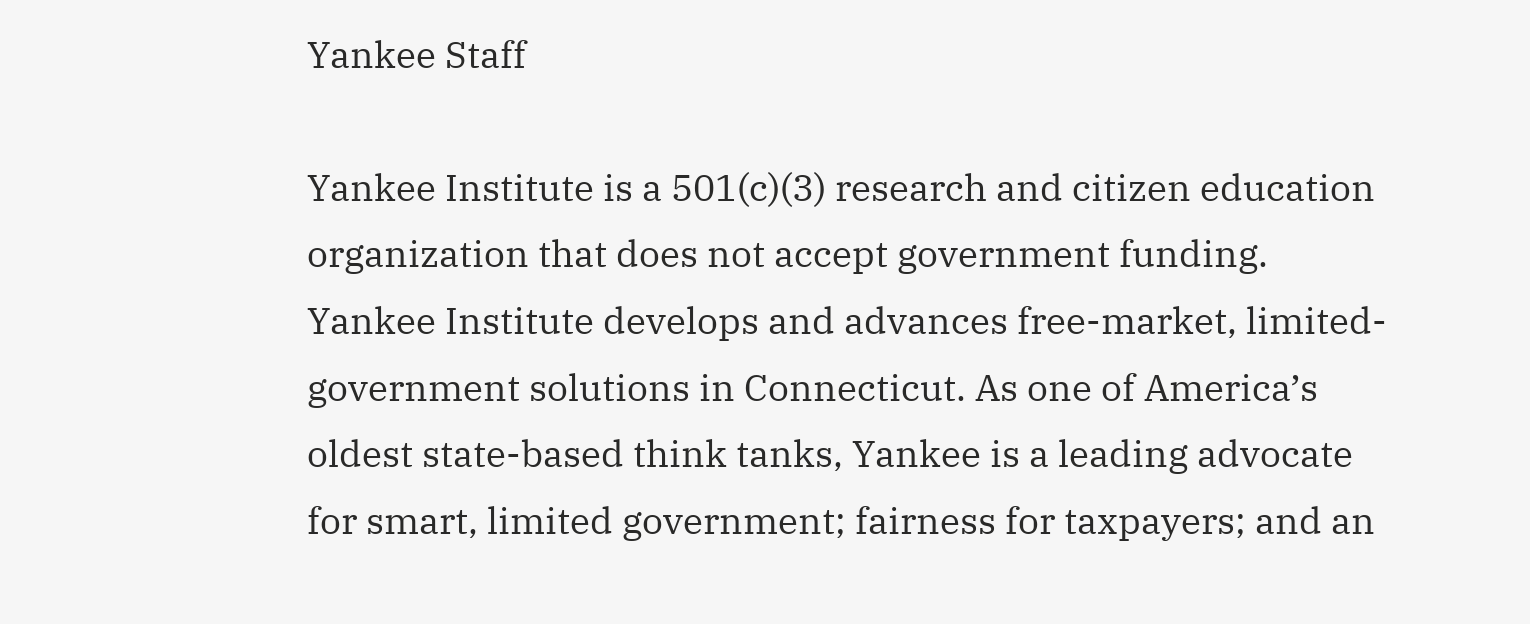Yankee Staff

Yankee Institute is a 501(c)(3) research and citizen education organization that does not accept government funding. Yankee Institute develops and advances free-market, limited-government solutions in Connecticut. As one of America’s oldest state-based think tanks, Yankee is a leading advocate for smart, limited government; fairness for taxpayers; and an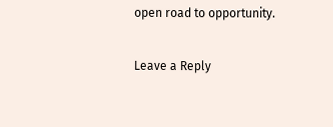open road to opportunity.

Leave a Reply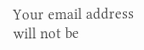Your email address will not be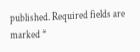published. Required fields are marked *